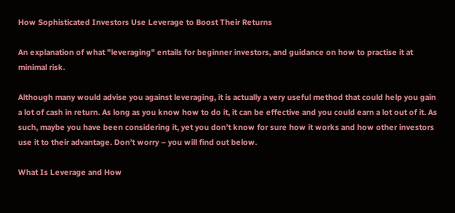How Sophisticated Investors Use Leverage to Boost Their Returns

An explanation of what "leveraging" entails for beginner investors, and guidance on how to practise it at minimal risk.

Although many would advise you against leveraging, it is actually a very useful method that could help you gain a lot of cash in return. As long as you know how to do it, it can be effective and you could earn a lot out of it. As such, maybe you have been considering it, yet you don’t know for sure how it works and how other investors use it to their advantage. Don’t worry – you will find out below.

What Is Leverage and How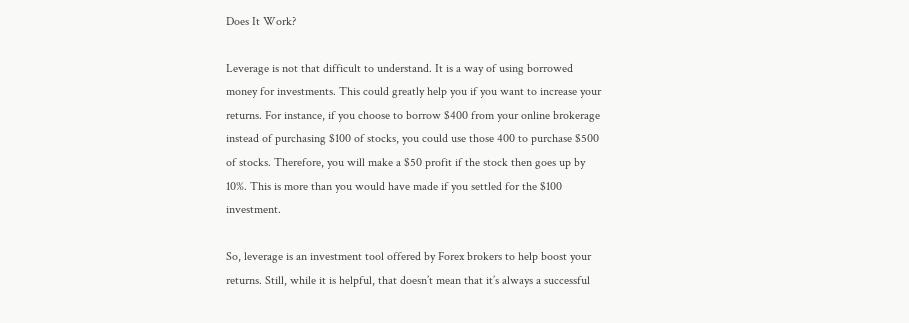Does It Work?

Leverage is not that difficult to understand. It is a way of using borrowed money for investments. This could greatly help you if you want to increase your returns. For instance, if you choose to borrow $400 from your online brokerage instead of purchasing $100 of stocks, you could use those 400 to purchase $500 of stocks. Therefore, you will make a $50 profit if the stock then goes up by 10%. This is more than you would have made if you settled for the $100 investment.

So, leverage is an investment tool offered by Forex brokers to help boost your returns. Still, while it is helpful, that doesn’t mean that it’s always a successful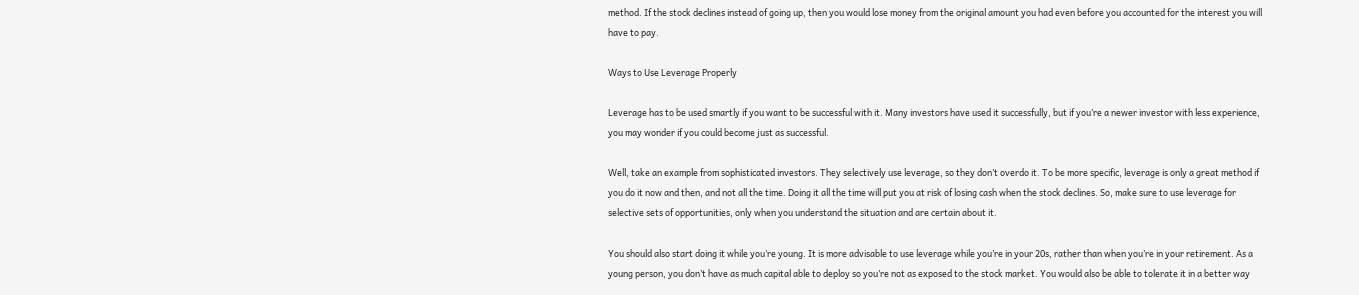method. If the stock declines instead of going up, then you would lose money from the original amount you had even before you accounted for the interest you will have to pay.

Ways to Use Leverage Properly

Leverage has to be used smartly if you want to be successful with it. Many investors have used it successfully, but if you’re a newer investor with less experience, you may wonder if you could become just as successful.

Well, take an example from sophisticated investors. They selectively use leverage, so they don’t overdo it. To be more specific, leverage is only a great method if you do it now and then, and not all the time. Doing it all the time will put you at risk of losing cash when the stock declines. So, make sure to use leverage for selective sets of opportunities, only when you understand the situation and are certain about it.

You should also start doing it while you’re young. It is more advisable to use leverage while you’re in your 20s, rather than when you’re in your retirement. As a young person, you don’t have as much capital able to deploy so you’re not as exposed to the stock market. You would also be able to tolerate it in a better way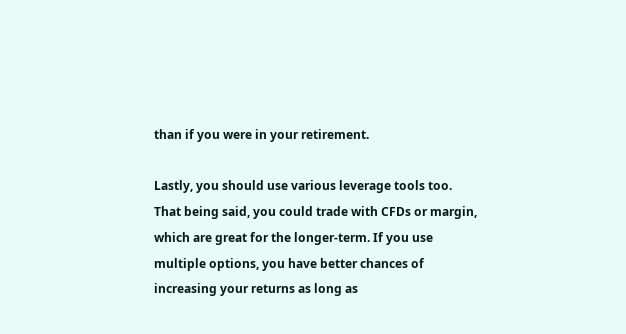than if you were in your retirement.

Lastly, you should use various leverage tools too. That being said, you could trade with CFDs or margin, which are great for the longer-term. If you use multiple options, you have better chances of increasing your returns as long as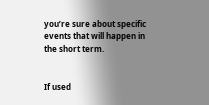you’re sure about specific events that will happen in the short term.


If used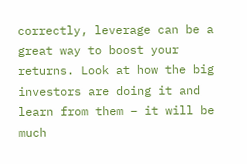correctly, leverage can be a great way to boost your returns. Look at how the big investors are doing it and learn from them – it will be much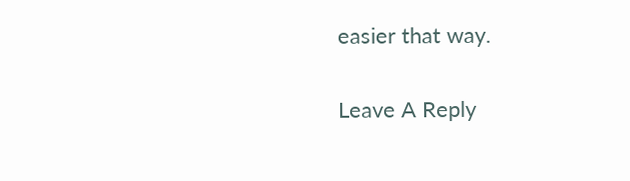easier that way.

Leave A Reply